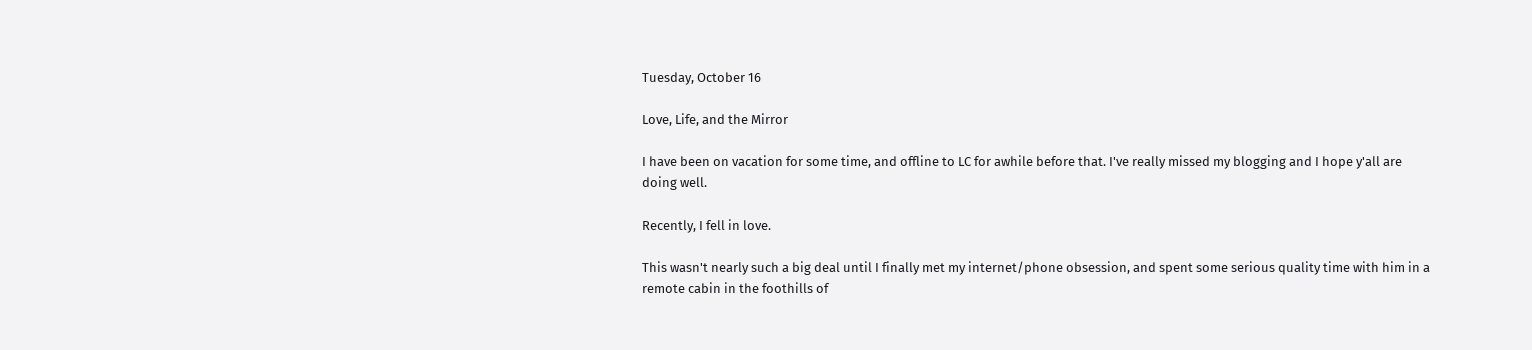Tuesday, October 16

Love, Life, and the Mirror

I have been on vacation for some time, and offline to LC for awhile before that. I've really missed my blogging and I hope y'all are doing well.

Recently, I fell in love.

This wasn't nearly such a big deal until I finally met my internet/phone obsession, and spent some serious quality time with him in a remote cabin in the foothills of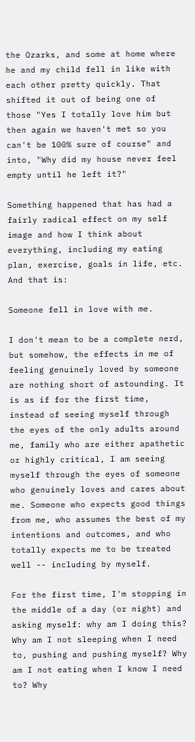the Ozarks, and some at home where he and my child fell in like with each other pretty quickly. That shifted it out of being one of those "Yes I totally love him but then again we haven't met so you can't be 100% sure of course" and into, "Why did my house never feel empty until he left it?"

Something happened that has had a fairly radical effect on my self image and how I think about everything, including my eating plan, exercise, goals in life, etc. And that is:

Someone fell in love with me.

I don't mean to be a complete nerd, but somehow, the effects in me of feeling genuinely loved by someone are nothing short of astounding. It is as if for the first time, instead of seeing myself through the eyes of the only adults around me, family who are either apathetic or highly critical, I am seeing myself through the eyes of someone who genuinely loves and cares about me. Someone who expects good things from me, who assumes the best of my intentions and outcomes, and who totally expects me to be treated well -- including by myself.

For the first time, I'm stopping in the middle of a day (or night) and asking myself: why am I doing this? Why am I not sleeping when I need to, pushing and pushing myself? Why am I not eating when I know I need to? Why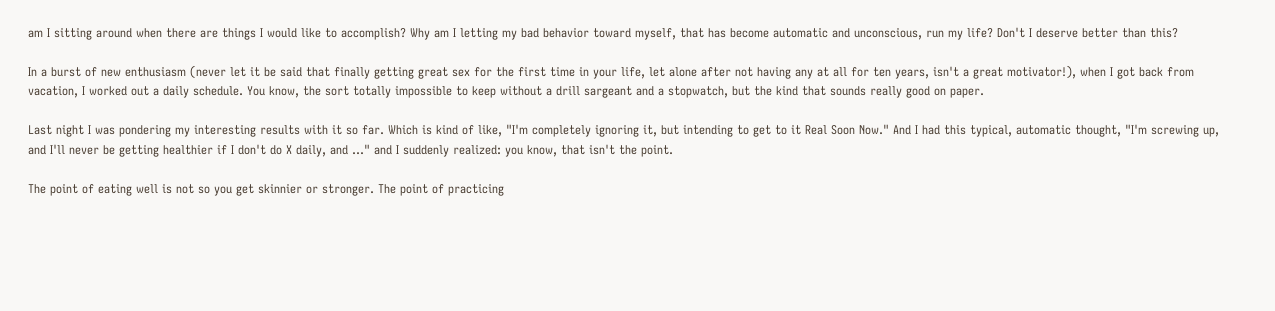am I sitting around when there are things I would like to accomplish? Why am I letting my bad behavior toward myself, that has become automatic and unconscious, run my life? Don't I deserve better than this?

In a burst of new enthusiasm (never let it be said that finally getting great sex for the first time in your life, let alone after not having any at all for ten years, isn't a great motivator!), when I got back from vacation, I worked out a daily schedule. You know, the sort totally impossible to keep without a drill sargeant and a stopwatch, but the kind that sounds really good on paper.

Last night I was pondering my interesting results with it so far. Which is kind of like, "I'm completely ignoring it, but intending to get to it Real Soon Now." And I had this typical, automatic thought, "I'm screwing up, and I'll never be getting healthier if I don't do X daily, and ..." and I suddenly realized: you know, that isn't the point.

The point of eating well is not so you get skinnier or stronger. The point of practicing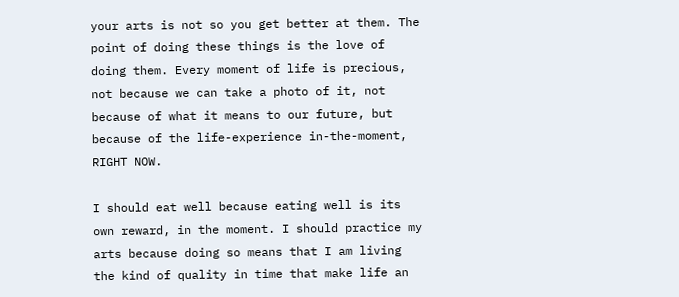your arts is not so you get better at them. The point of doing these things is the love of doing them. Every moment of life is precious, not because we can take a photo of it, not because of what it means to our future, but because of the life-experience in-the-moment, RIGHT NOW.

I should eat well because eating well is its own reward, in the moment. I should practice my arts because doing so means that I am living the kind of quality in time that make life an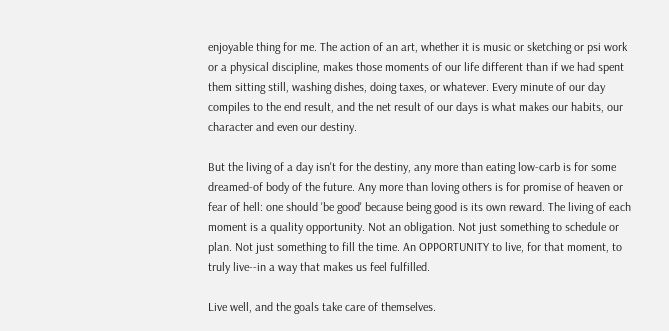enjoyable thing for me. The action of an art, whether it is music or sketching or psi work or a physical discipline, makes those moments of our life different than if we had spent them sitting still, washing dishes, doing taxes, or whatever. Every minute of our day compiles to the end result, and the net result of our days is what makes our habits, our character and even our destiny.

But the living of a day isn't for the destiny, any more than eating low-carb is for some dreamed-of body of the future. Any more than loving others is for promise of heaven or fear of hell: one should 'be good' because being good is its own reward. The living of each moment is a quality opportunity. Not an obligation. Not just something to schedule or plan. Not just something to fill the time. An OPPORTUNITY to live, for that moment, to truly live--in a way that makes us feel fulfilled.

Live well, and the goals take care of themselves.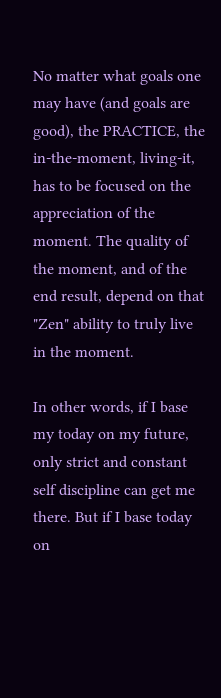No matter what goals one may have (and goals are good), the PRACTICE, the in-the-moment, living-it, has to be focused on the appreciation of the moment. The quality of the moment, and of the end result, depend on that "Zen" ability to truly live in the moment.

In other words, if I base my today on my future, only strict and constant self discipline can get me there. But if I base today on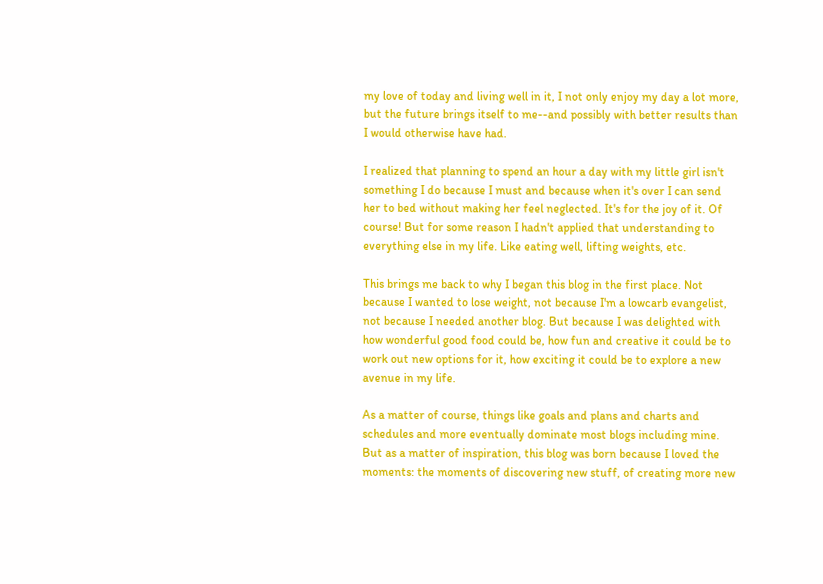my love of today and living well in it, I not only enjoy my day a lot more, but the future brings itself to me--and possibly with better results than I would otherwise have had.

I realized that planning to spend an hour a day with my little girl isn't something I do because I must and because when it's over I can send her to bed without making her feel neglected. It's for the joy of it. Of course! But for some reason I hadn't applied that understanding to everything else in my life. Like eating well, lifting weights, etc.

This brings me back to why I began this blog in the first place. Not because I wanted to lose weight, not because I'm a lowcarb evangelist, not because I needed another blog. But because I was delighted with how wonderful good food could be, how fun and creative it could be to work out new options for it, how exciting it could be to explore a new avenue in my life.

As a matter of course, things like goals and plans and charts and schedules and more eventually dominate most blogs including mine. But as a matter of inspiration, this blog was born because I loved the moments: the moments of discovering new stuff, of creating more new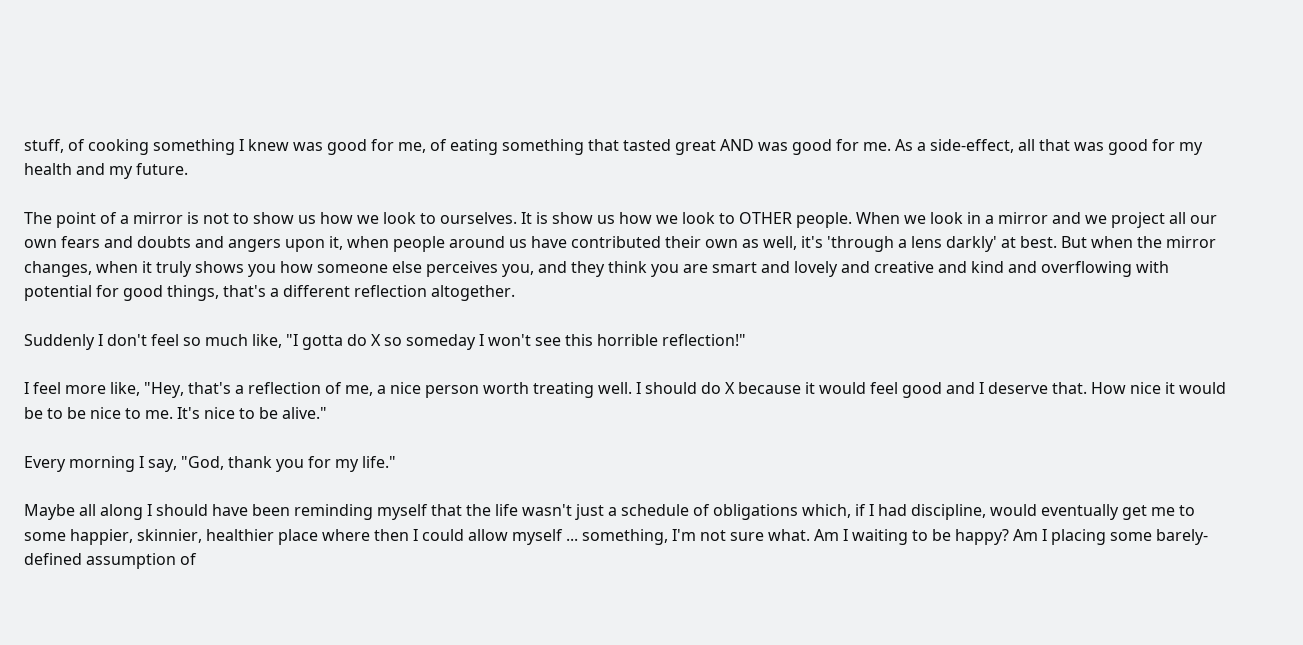stuff, of cooking something I knew was good for me, of eating something that tasted great AND was good for me. As a side-effect, all that was good for my health and my future.

The point of a mirror is not to show us how we look to ourselves. It is show us how we look to OTHER people. When we look in a mirror and we project all our own fears and doubts and angers upon it, when people around us have contributed their own as well, it's 'through a lens darkly' at best. But when the mirror changes, when it truly shows you how someone else perceives you, and they think you are smart and lovely and creative and kind and overflowing with potential for good things, that's a different reflection altogether.

Suddenly I don't feel so much like, "I gotta do X so someday I won't see this horrible reflection!"

I feel more like, "Hey, that's a reflection of me, a nice person worth treating well. I should do X because it would feel good and I deserve that. How nice it would be to be nice to me. It's nice to be alive."

Every morning I say, "God, thank you for my life."

Maybe all along I should have been reminding myself that the life wasn't just a schedule of obligations which, if I had discipline, would eventually get me to some happier, skinnier, healthier place where then I could allow myself ... something, I'm not sure what. Am I waiting to be happy? Am I placing some barely-defined assumption of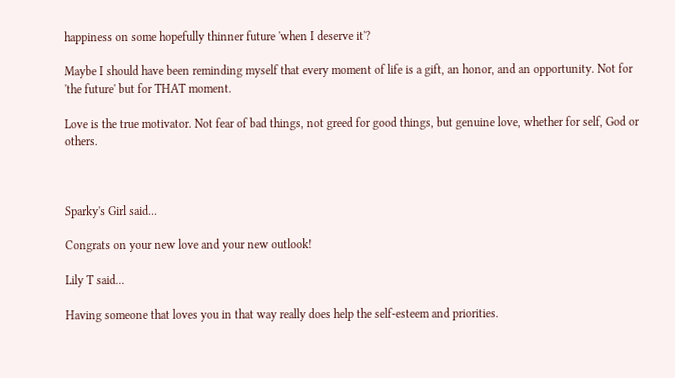happiness on some hopefully thinner future 'when I deserve it'?

Maybe I should have been reminding myself that every moment of life is a gift, an honor, and an opportunity. Not for 'the future' but for THAT moment.

Love is the true motivator. Not fear of bad things, not greed for good things, but genuine love, whether for self, God or others.



Sparky's Girl said...

Congrats on your new love and your new outlook!

Lily T said...

Having someone that loves you in that way really does help the self-esteem and priorities.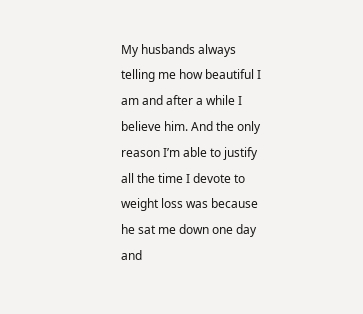My husbands always telling me how beautiful I am and after a while I believe him. And the only reason I’m able to justify all the time I devote to weight loss was because he sat me down one day and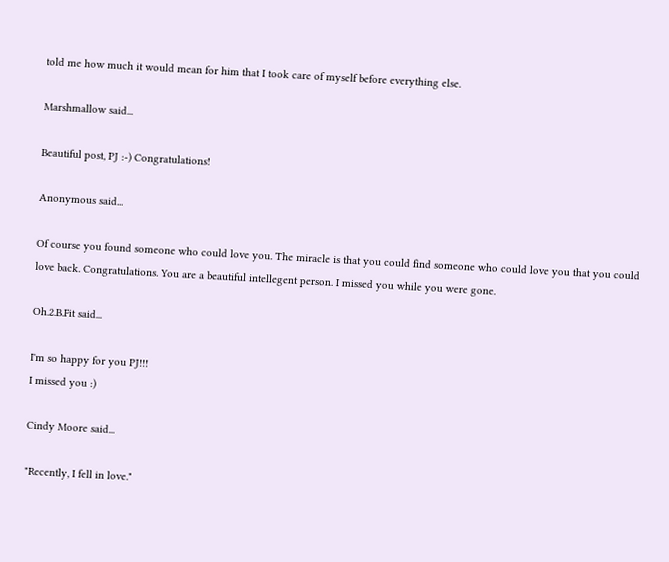told me how much it would mean for him that I took care of myself before everything else.

Marshmallow said...

Beautiful post, PJ :-) Congratulations!

Anonymous said...

Of course you found someone who could love you. The miracle is that you could find someone who could love you that you could love back. Congratulations. You are a beautiful intellegent person. I missed you while you were gone.

Oh.2.B.Fit said...

I'm so happy for you PJ!!!
I missed you :)

Cindy Moore said...

"Recently, I fell in love."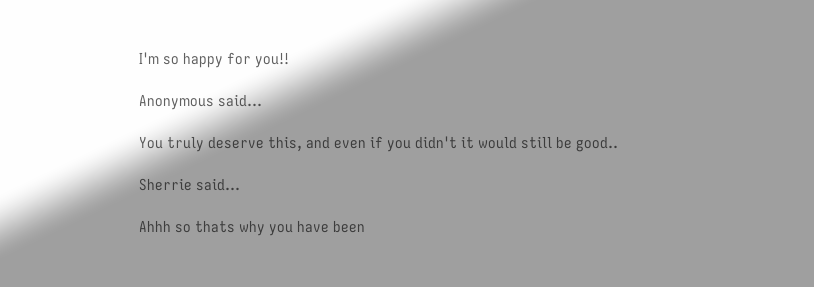I'm so happy for you!!

Anonymous said...

You truly deserve this, and even if you didn't it would still be good..

Sherrie said...

Ahhh so thats why you have been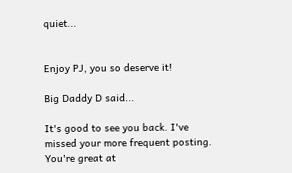quiet...


Enjoy PJ, you so deserve it!

Big Daddy D said...

It's good to see you back. I've missed your more frequent posting. You're great at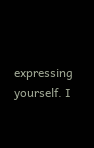expressing yourself. I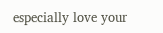especially love your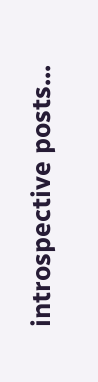introspective posts...